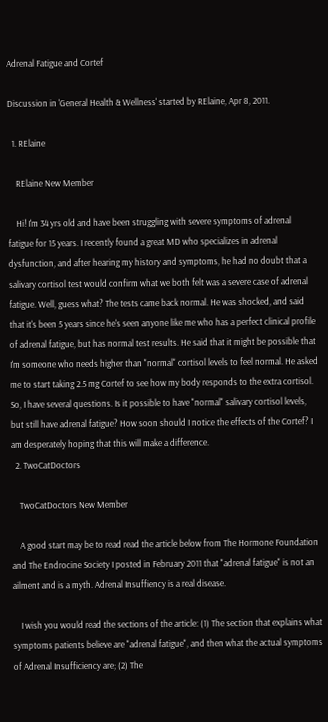Adrenal Fatigue and Cortef

Discussion in 'General Health & Wellness' started by RElaine, Apr 8, 2011.

  1. RElaine

    RElaine New Member

    Hi! I'm 34 yrs old and have been struggling with severe symptoms of adrenal fatigue for 15 years. I recently found a great MD who specializes in adrenal dysfunction, and after hearing my history and symptoms, he had no doubt that a salivary cortisol test would confirm what we both felt was a severe case of adrenal fatigue. Well, guess what? The tests came back normal. He was shocked, and said that it's been 5 years since he's seen anyone like me who has a perfect clinical profile of adrenal fatigue, but has normal test results. He said that it might be possible that I'm someone who needs higher than "normal" cortisol levels to feel normal. He asked me to start taking 2.5 mg Cortef to see how my body responds to the extra cortisol. So, I have several questions. Is it possible to have "normal" salivary cortisol levels, but still have adrenal fatigue? How soon should I notice the effects of the Cortef? I am desperately hoping that this will make a difference.
  2. TwoCatDoctors

    TwoCatDoctors New Member

    A good start may be to read read the article below from The Hormone Foundation and The Endrocine Society I posted in February 2011 that "adrenal fatigue" is not an ailment and is a myth. Adrenal Insuffiency is a real disease.

    I wish you would read the sections of the article: (1) The section that explains what symptoms patients believe are "adrenal fatigue", and then what the actual symptoms of Adrenal Insufficiency are; (2) The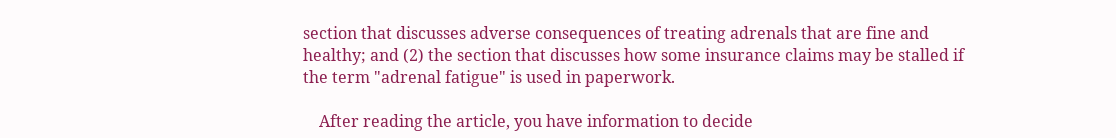section that discusses adverse consequences of treating adrenals that are fine and healthy; and (2) the section that discusses how some insurance claims may be stalled if the term "adrenal fatigue" is used in paperwork.

    After reading the article, you have information to decide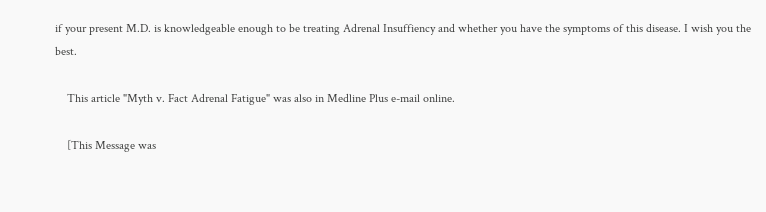if your present M.D. is knowledgeable enough to be treating Adrenal Insuffiency and whether you have the symptoms of this disease. I wish you the best.

    This article "Myth v. Fact Adrenal Fatigue" was also in Medline Plus e-mail online.

    [This Message was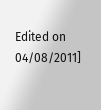Edited on 04/08/2011]